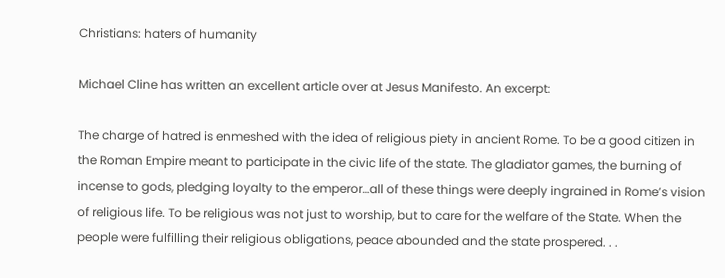Christians: haters of humanity

Michael Cline has written an excellent article over at Jesus Manifesto. An excerpt:

The charge of hatred is enmeshed with the idea of religious piety in ancient Rome. To be a good citizen in the Roman Empire meant to participate in the civic life of the state. The gladiator games, the burning of incense to gods, pledging loyalty to the emperor…all of these things were deeply ingrained in Rome’s vision of religious life. To be religious was not just to worship, but to care for the welfare of the State. When the people were fulfilling their religious obligations, peace abounded and the state prospered. . .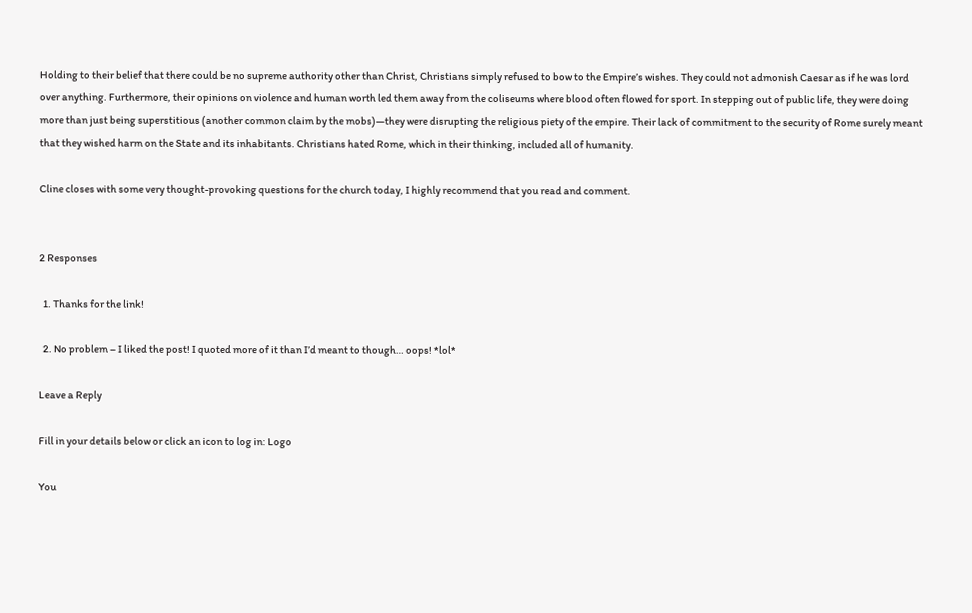Holding to their belief that there could be no supreme authority other than Christ, Christians simply refused to bow to the Empire’s wishes. They could not admonish Caesar as if he was lord over anything. Furthermore, their opinions on violence and human worth led them away from the coliseums where blood often flowed for sport. In stepping out of public life, they were doing more than just being superstitious (another common claim by the mobs)—they were disrupting the religious piety of the empire. Their lack of commitment to the security of Rome surely meant that they wished harm on the State and its inhabitants. Christians hated Rome, which in their thinking, included all of humanity.

Cline closes with some very thought-provoking questions for the church today, I highly recommend that you read and comment.


2 Responses

  1. Thanks for the link!

  2. No problem – I liked the post! I quoted more of it than I’d meant to though… oops! *lol*

Leave a Reply

Fill in your details below or click an icon to log in: Logo

You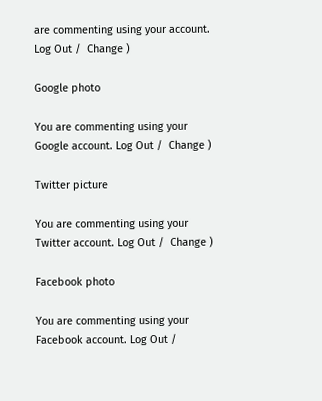are commenting using your account. Log Out /  Change )

Google photo

You are commenting using your Google account. Log Out /  Change )

Twitter picture

You are commenting using your Twitter account. Log Out /  Change )

Facebook photo

You are commenting using your Facebook account. Log Out /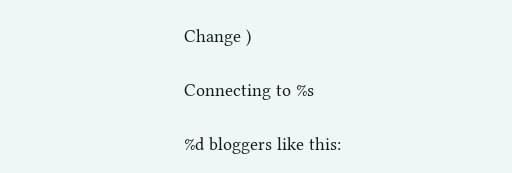Change )

Connecting to %s

%d bloggers like this: